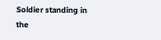Soldier standing in the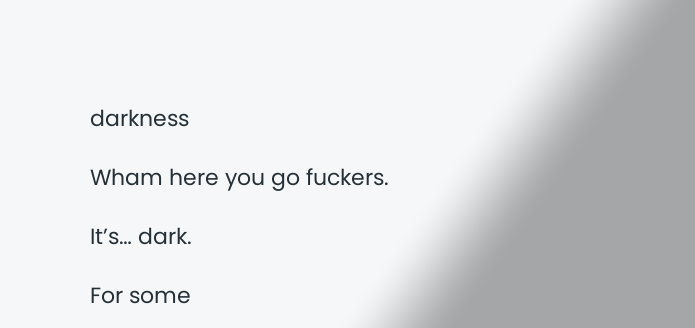darkness

Wham here you go fuckers.

It’s… dark.

For some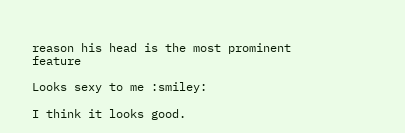reason his head is the most prominent feature

Looks sexy to me :smiley:

I think it looks good.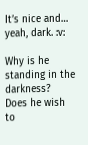It’s nice and… yeah, dark. :v:

Why is he standing in the darkness? Does he wish to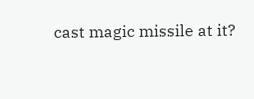cast magic missile at it?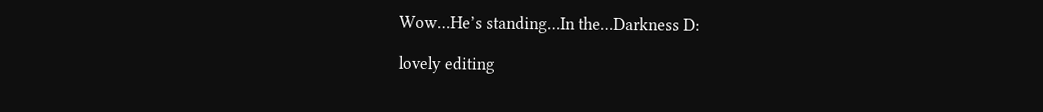Wow…He’s standing…In the…Darkness D:

lovely editing